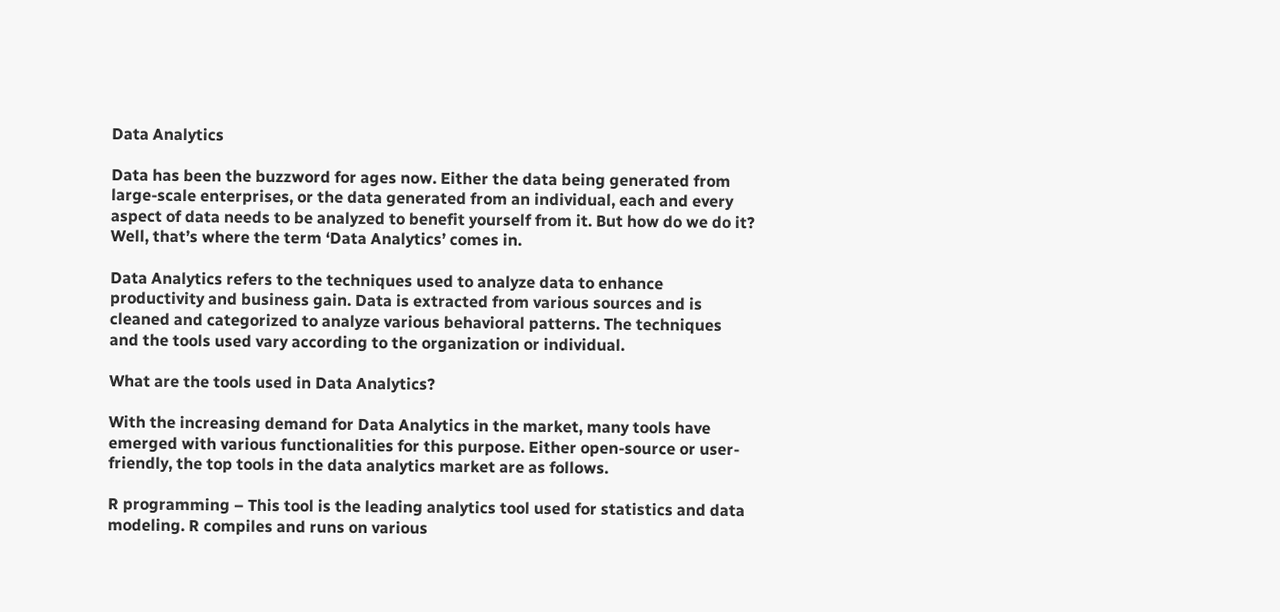Data Analytics

Data has been the buzzword for ages now. Either the data being generated from large-scale enterprises, or the data generated from an individual, each and every aspect of data needs to be analyzed to benefit yourself from it. But how do we do it? Well, that’s where the term ‘Data Analytics’ comes in.

Data Analytics refers to the techniques used to analyze data to enhance productivity and business gain. Data is extracted from various sources and is cleaned and categorized to analyze various behavioral patterns. The techniques and the tools used vary according to the organization or individual.

What are the tools used in Data Analytics?

With the increasing demand for Data Analytics in the market, many tools have emerged with various functionalities for this purpose. Either open-source or user-friendly, the top tools in the data analytics market are as follows.

R programming – This tool is the leading analytics tool used for statistics and data modeling. R compiles and runs on various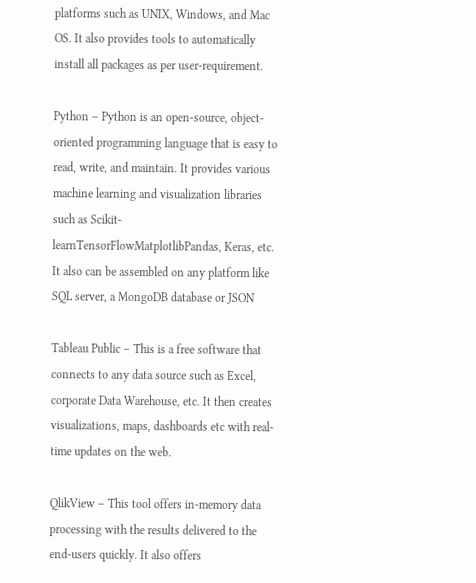platforms such as UNIX, Windows, and Mac OS. It also provides tools to automatically install all packages as per user-requirement.

Python – Python is an open-source, object-oriented programming language that is easy to read, write, and maintain. It provides various machine learning and visualization libraries such as Scikit-learnTensorFlowMatplotlibPandas, Keras, etc. It also can be assembled on any platform like SQL server, a MongoDB database or JSON

Tableau Public – This is a free software that connects to any data source such as Excel,  corporate Data Warehouse, etc. It then creates visualizations, maps, dashboards etc with real-time updates on the web.

QlikView – This tool offers in-memory data processing with the results delivered to the end-users quickly. It also offers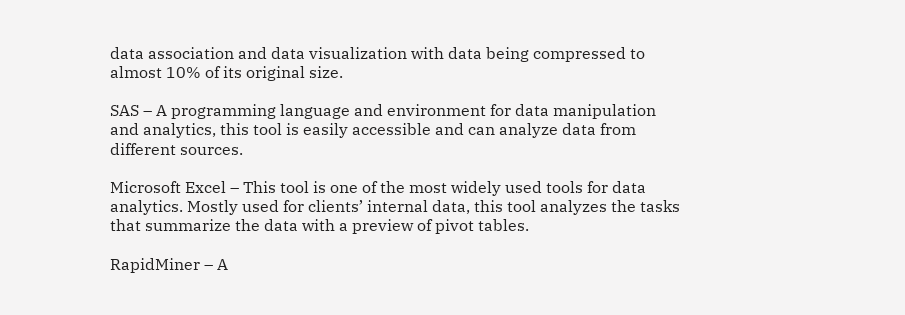data association and data visualization with data being compressed to almost 10% of its original size.

SAS – A programming language and environment for data manipulation and analytics, this tool is easily accessible and can analyze data from different sources.

Microsoft Excel – This tool is one of the most widely used tools for data analytics. Mostly used for clients’ internal data, this tool analyzes the tasks that summarize the data with a preview of pivot tables.

RapidMiner – A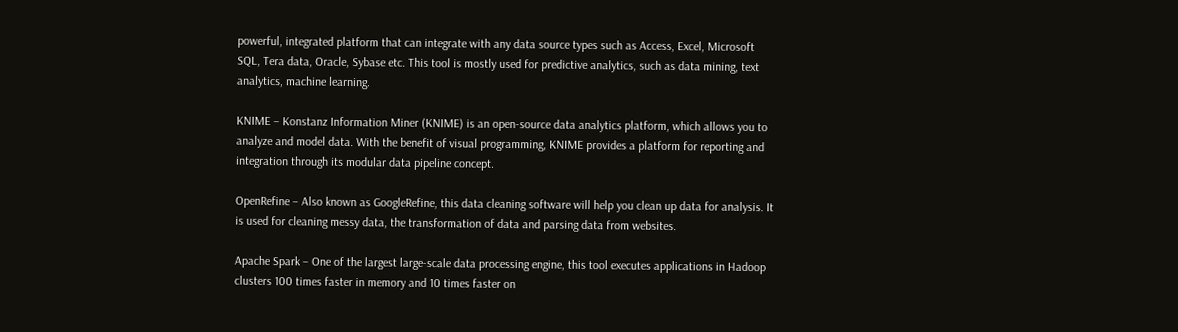powerful, integrated platform that can integrate with any data source types such as Access, Excel, Microsoft SQL, Tera data, Oracle, Sybase etc. This tool is mostly used for predictive analytics, such as data mining, text analytics, machine learning.

KNIME – Konstanz Information Miner (KNIME) is an open-source data analytics platform, which allows you to analyze and model data. With the benefit of visual programming, KNIME provides a platform for reporting and integration through its modular data pipeline concept.

OpenRefine – Also known as GoogleRefine, this data cleaning software will help you clean up data for analysis. It is used for cleaning messy data, the transformation of data and parsing data from websites.

Apache Spark – One of the largest large-scale data processing engine, this tool executes applications in Hadoop clusters 100 times faster in memory and 10 times faster on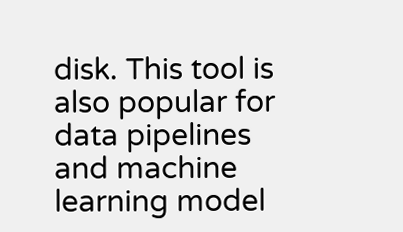disk. This tool is also popular for data pipelines and machine learning model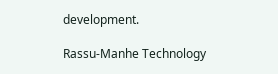development.

Rassu-Manhe Technology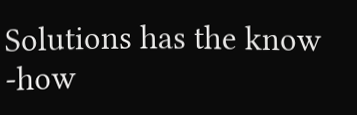Solutions has the know -how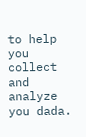to help you collect and analyze you dada.